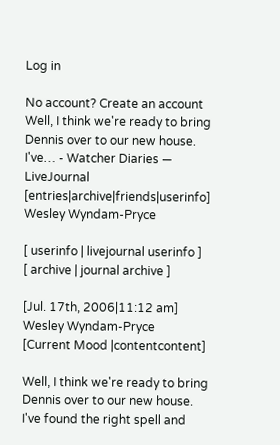Log in

No account? Create an account
Well, I think we're ready to bring Dennis over to our new house. I've… - Watcher Diaries — LiveJournal [entries|archive|friends|userinfo]
Wesley Wyndam-Pryce

[ userinfo | livejournal userinfo ]
[ archive | journal archive ]

[Jul. 17th, 2006|11:12 am]
Wesley Wyndam-Pryce
[Current Mood |contentcontent]

Well, I think we're ready to bring Dennis over to our new house. I've found the right spell and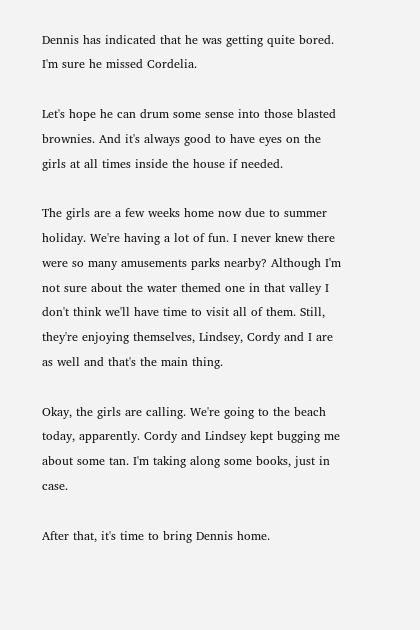Dennis has indicated that he was getting quite bored. I'm sure he missed Cordelia.

Let's hope he can drum some sense into those blasted brownies. And it's always good to have eyes on the girls at all times inside the house if needed.

The girls are a few weeks home now due to summer holiday. We're having a lot of fun. I never knew there were so many amusements parks nearby? Although I'm not sure about the water themed one in that valley I don't think we'll have time to visit all of them. Still, they're enjoying themselves, Lindsey, Cordy and I are as well and that's the main thing.

Okay, the girls are calling. We're going to the beach today, apparently. Cordy and Lindsey kept bugging me about some tan. I'm taking along some books, just in case.

After that, it's time to bring Dennis home.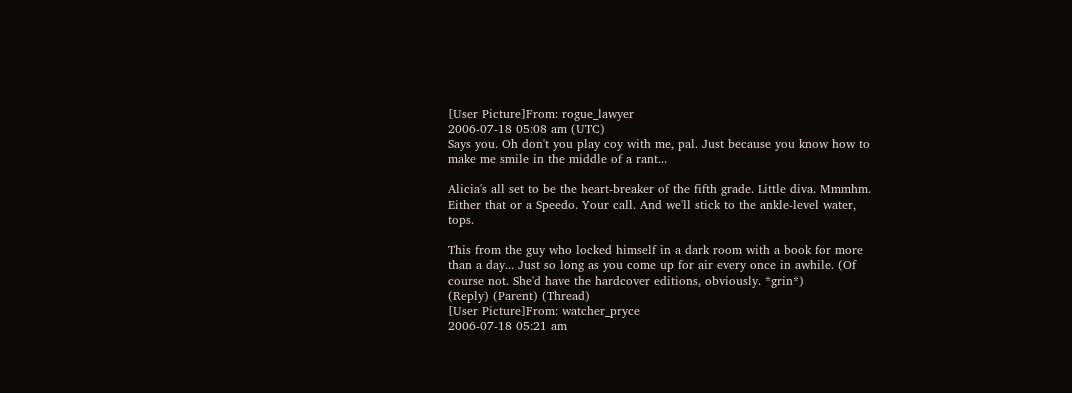[User Picture]From: rogue_lawyer
2006-07-18 05:08 am (UTC)
Says you. Oh don't you play coy with me, pal. Just because you know how to make me smile in the middle of a rant...

Alicia's all set to be the heart-breaker of the fifth grade. Little diva. Mmmhm. Either that or a Speedo. Your call. And we'll stick to the ankle-level water, tops.

This from the guy who locked himself in a dark room with a book for more than a day... Just so long as you come up for air every once in awhile. (Of course not. She'd have the hardcover editions, obviously. *grin*)
(Reply) (Parent) (Thread)
[User Picture]From: watcher_pryce
2006-07-18 05:21 am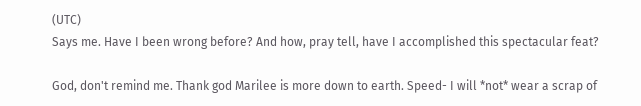(UTC)
Says me. Have I been wrong before? And how, pray tell, have I accomplished this spectacular feat?

God, don't remind me. Thank god Marilee is more down to earth. Speed- I will *not* wear a scrap of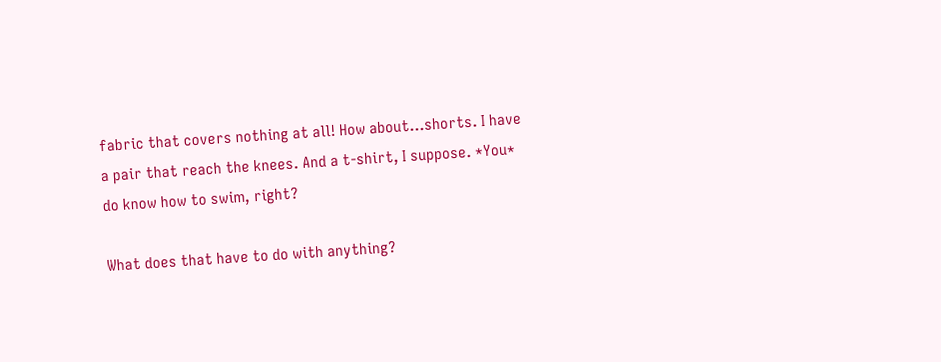fabric that covers nothing at all! How about...shorts. I have a pair that reach the knees. And a t-shirt, I suppose. *You* do know how to swim, right?

What does that have to do with anything?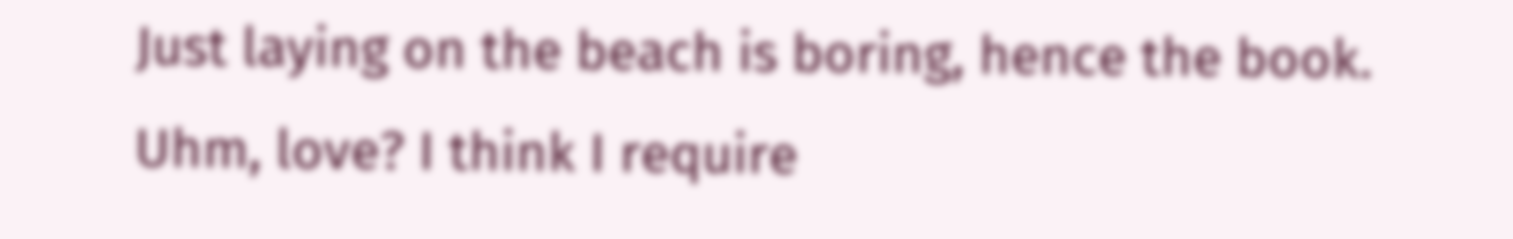Just laying on the beach is boring, hence the book. Uhm, love? I think I require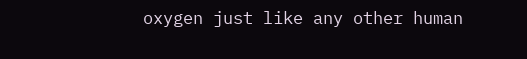oxygen just like any other human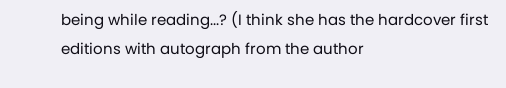being while reading...? (I think she has the hardcover first editions with autograph from the author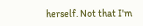herself. Not that I'm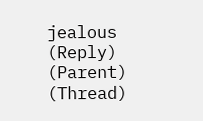jealous
(Reply) (Parent) (Thread)